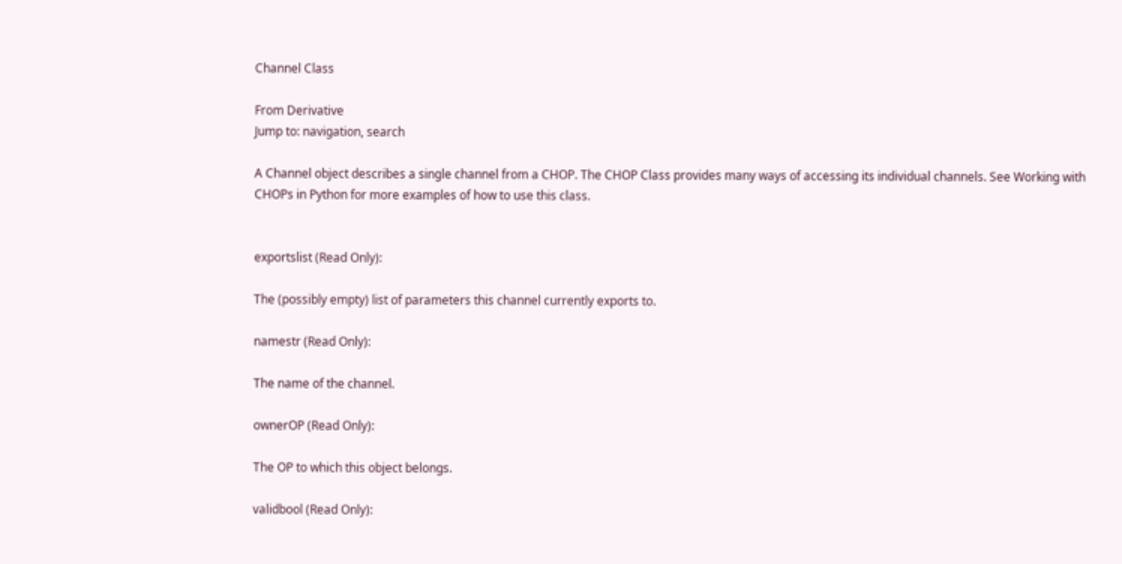Channel Class

From Derivative
Jump to: navigation, search

A Channel object describes a single channel from a CHOP. The CHOP Class provides many ways of accessing its individual channels. See Working with CHOPs in Python for more examples of how to use this class.


exportslist (Read Only):

The (possibly empty) list of parameters this channel currently exports to.

namestr (Read Only):

The name of the channel.

ownerOP (Read Only):

The OP to which this object belongs.

validbool (Read Only):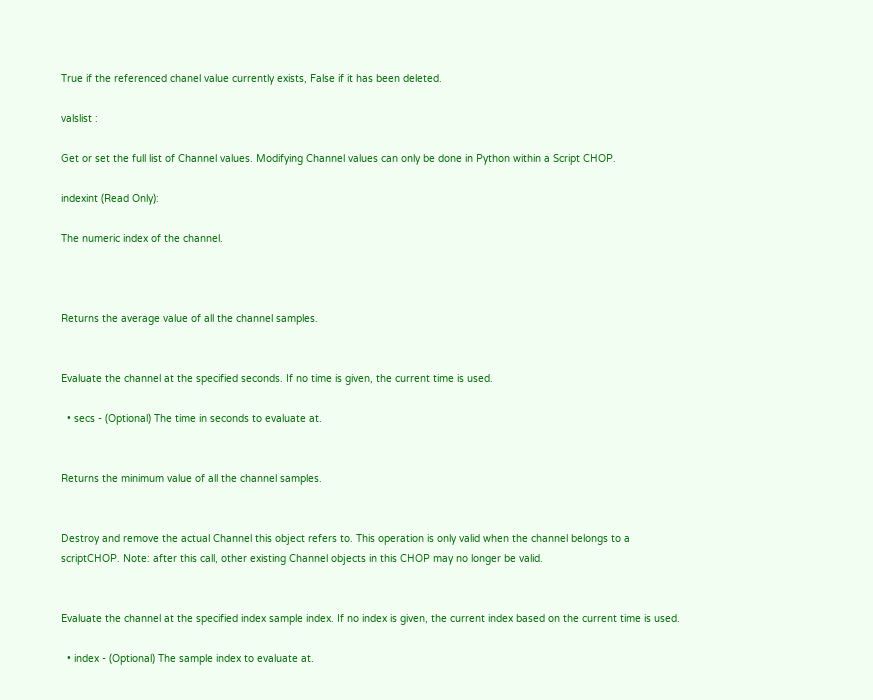True if the referenced chanel value currently exists, False if it has been deleted.

valslist :

Get or set the full list of Channel values. Modifying Channel values can only be done in Python within a Script CHOP.

indexint (Read Only):

The numeric index of the channel.



Returns the average value of all the channel samples.


Evaluate the channel at the specified seconds. If no time is given, the current time is used.

  • secs - (Optional) The time in seconds to evaluate at.


Returns the minimum value of all the channel samples.


Destroy and remove the actual Channel this object refers to. This operation is only valid when the channel belongs to a scriptCHOP. Note: after this call, other existing Channel objects in this CHOP may no longer be valid.


Evaluate the channel at the specified index sample index. If no index is given, the current index based on the current time is used.

  • index - (Optional) The sample index to evaluate at.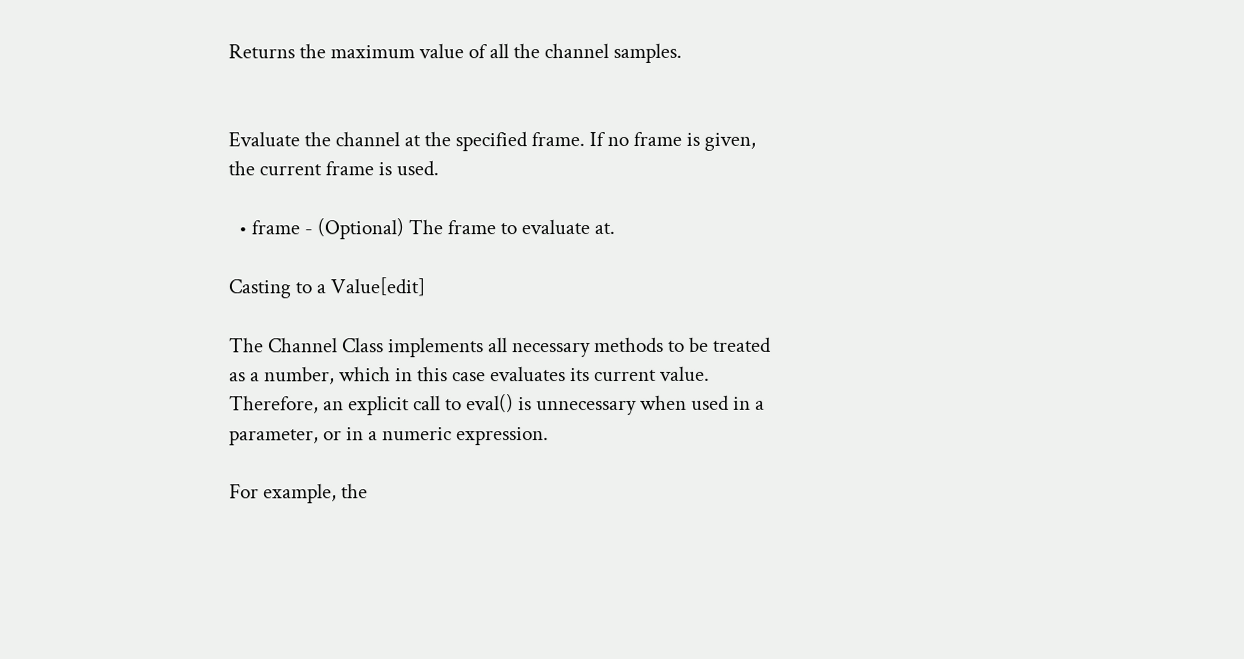Returns the maximum value of all the channel samples.


Evaluate the channel at the specified frame. If no frame is given, the current frame is used.

  • frame - (Optional) The frame to evaluate at.

Casting to a Value[edit]

The Channel Class implements all necessary methods to be treated as a number, which in this case evaluates its current value. Therefore, an explicit call to eval() is unnecessary when used in a parameter, or in a numeric expression.

For example, the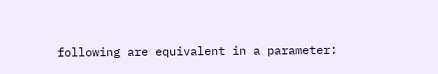following are equivalent in a parameter: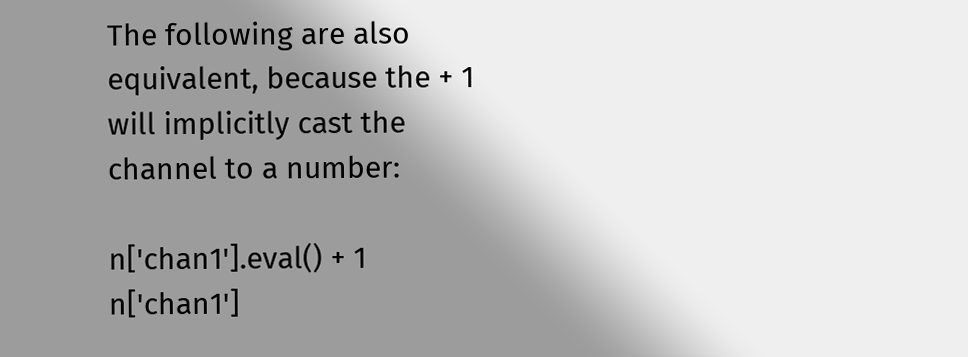The following are also equivalent, because the + 1 will implicitly cast the channel to a number:

n['chan1'].eval() + 1
n['chan1']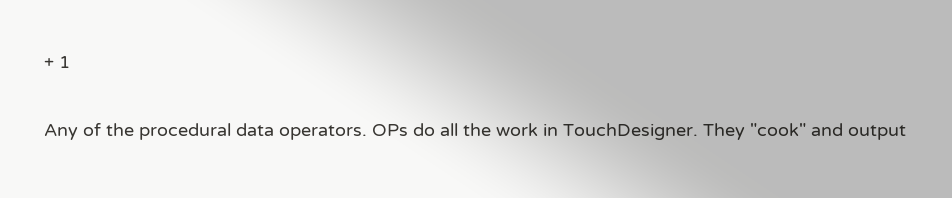+ 1

Any of the procedural data operators. OPs do all the work in TouchDesigner. They "cook" and output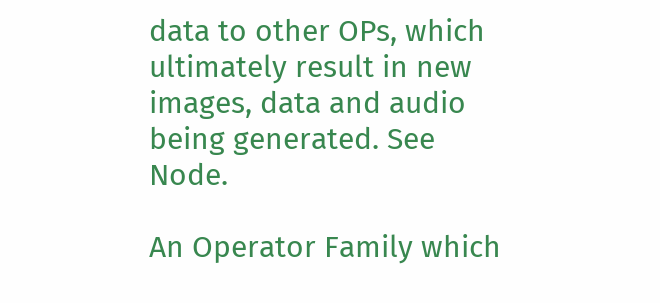data to other OPs, which ultimately result in new images, data and audio being generated. See Node.

An Operator Family which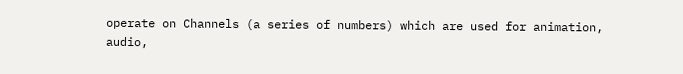operate on Channels (a series of numbers) which are used for animation, audio,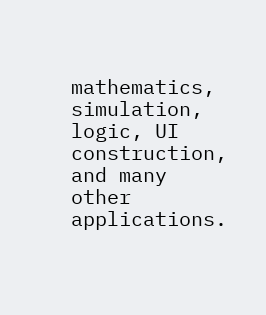mathematics, simulation, logic, UI construction, and many other applications.